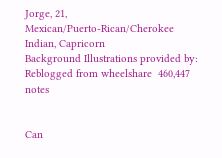Jorge, 21,
Mexican/Puerto-Rican/Cherokee Indian, Capricorn
Background Illustrations provided by:
Reblogged from wheelshare  460,447 notes


Can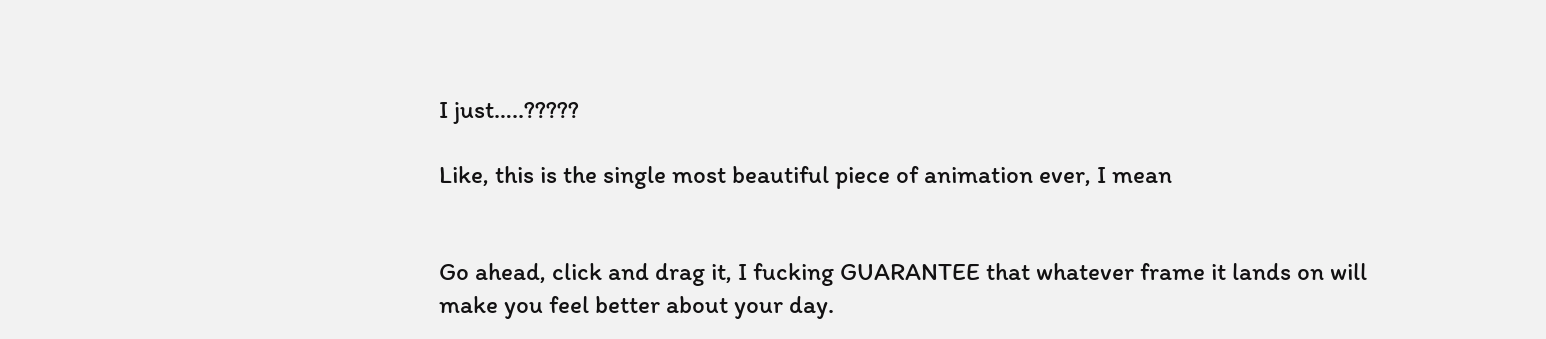I just…..?????

Like, this is the single most beautiful piece of animation ever, I mean


Go ahead, click and drag it, I fucking GUARANTEE that whatever frame it lands on will make you feel better about your day.